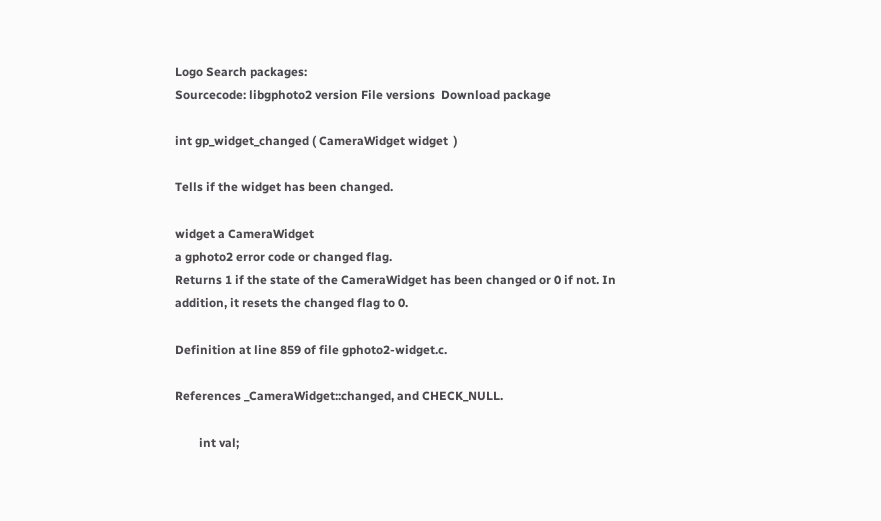Logo Search packages:
Sourcecode: libgphoto2 version File versions  Download package

int gp_widget_changed ( CameraWidget widget  )

Tells if the widget has been changed.

widget a CameraWidget
a gphoto2 error code or changed flag.
Returns 1 if the state of the CameraWidget has been changed or 0 if not. In addition, it resets the changed flag to 0.

Definition at line 859 of file gphoto2-widget.c.

References _CameraWidget::changed, and CHECK_NULL.

        int val;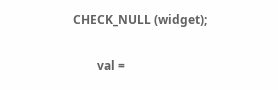CHECK_NULL (widget);

        val =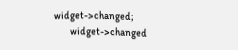widget->changed;
        widget->changed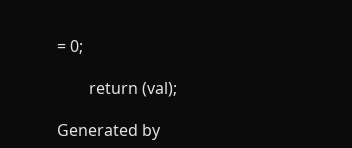= 0;

        return (val);

Generated by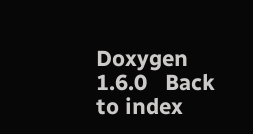Doxygen 1.6.0   Back to index